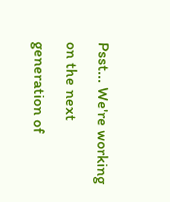Psst... We're working on the next generation of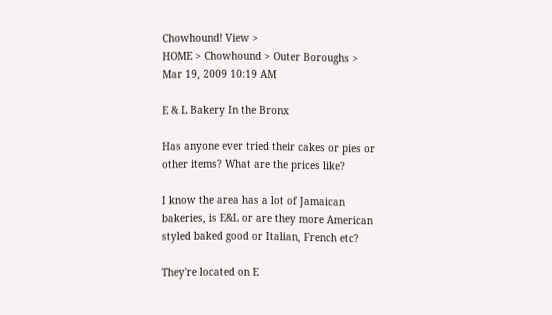Chowhound! View >
HOME > Chowhound > Outer Boroughs >
Mar 19, 2009 10:19 AM

E & L Bakery In the Bronx

Has anyone ever tried their cakes or pies or other items? What are the prices like?

I know the area has a lot of Jamaican bakeries, is E&L or are they more American styled baked good or Italian, French etc?

They're located on E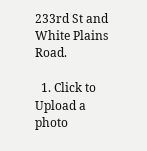233rd St and White Plains Road.

  1. Click to Upload a photo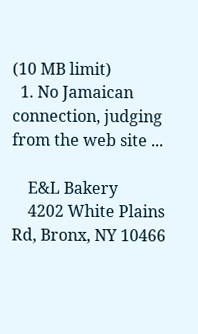(10 MB limit)
  1. No Jamaican connection, judging from the web site ...

    E&L Bakery
    4202 White Plains Rd, Bronx, NY 10466